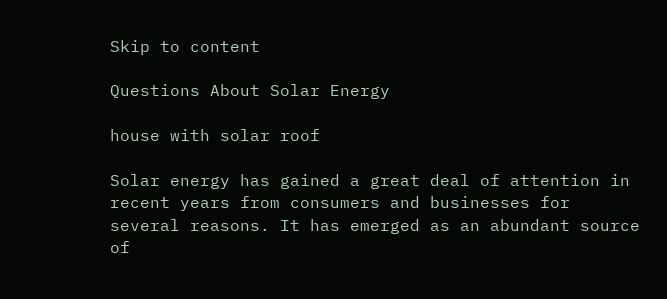Skip to content

Questions About Solar Energy

house with solar roof

Solar energy has gained a great deal of attention in recent years from consumers and businesses for several reasons. It has emerged as an abundant source of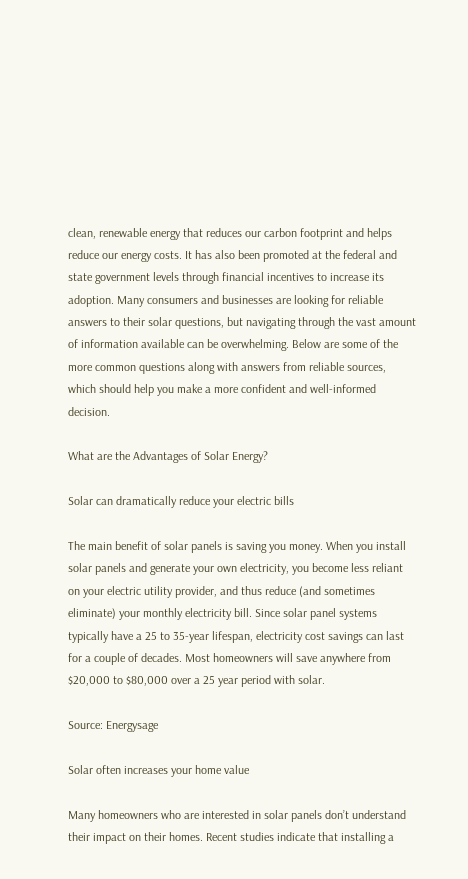clean, renewable energy that reduces our carbon footprint and helps reduce our energy costs. It has also been promoted at the federal and state government levels through financial incentives to increase its adoption. Many consumers and businesses are looking for reliable answers to their solar questions, but navigating through the vast amount of information available can be overwhelming. Below are some of the more common questions along with answers from reliable sources, which should help you make a more confident and well-informed decision.

What are the Advantages of Solar Energy?

Solar can dramatically reduce your electric bills

The main benefit of solar panels is saving you money. When you install solar panels and generate your own electricity, you become less reliant on your electric utility provider, and thus reduce (and sometimes eliminate) your monthly electricity bill. Since solar panel systems typically have a 25 to 35-year lifespan, electricity cost savings can last for a couple of decades. Most homeowners will save anywhere from $20,000 to $80,000 over a 25 year period with solar.

Source: Energysage

Solar often increases your home value

Many homeowners who are interested in solar panels don’t understand their impact on their homes. Recent studies indicate that installing a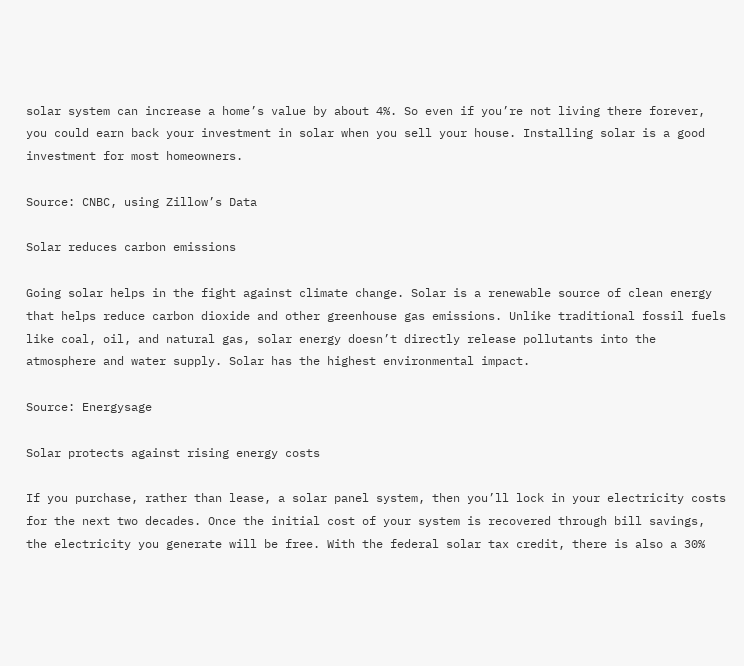solar system can increase a home’s value by about 4%. So even if you’re not living there forever, you could earn back your investment in solar when you sell your house. Installing solar is a good investment for most homeowners.

Source: CNBC, using Zillow’s Data

Solar reduces carbon emissions

Going solar helps in the fight against climate change. Solar is a renewable source of clean energy that helps reduce carbon dioxide and other greenhouse gas emissions. Unlike traditional fossil fuels like coal, oil, and natural gas, solar energy doesn’t directly release pollutants into the atmosphere and water supply. Solar has the highest environmental impact.

Source: Energysage

Solar protects against rising energy costs

If you purchase, rather than lease, a solar panel system, then you’ll lock in your electricity costs for the next two decades. Once the initial cost of your system is recovered through bill savings, the electricity you generate will be free. With the federal solar tax credit, there is also a 30%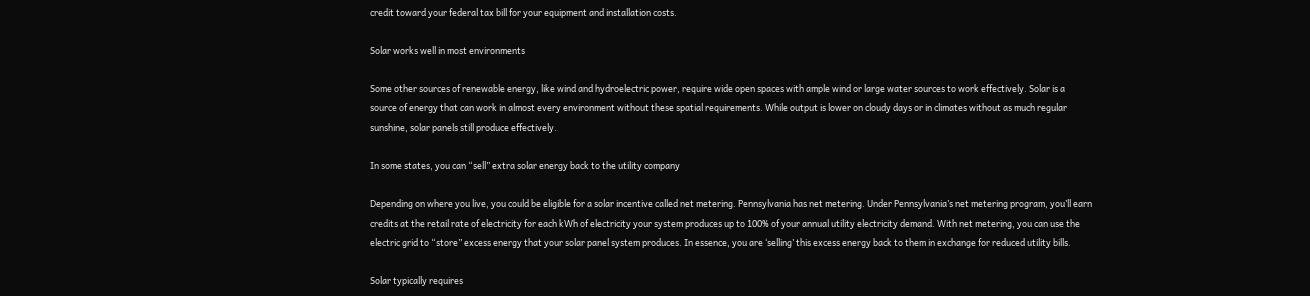credit toward your federal tax bill for your equipment and installation costs.

Solar works well in most environments

Some other sources of renewable energy, like wind and hydroelectric power, require wide open spaces with ample wind or large water sources to work effectively. Solar is a source of energy that can work in almost every environment without these spatial requirements. While output is lower on cloudy days or in climates without as much regular sunshine, solar panels still produce effectively.

In some states, you can “sell” extra solar energy back to the utility company

Depending on where you live, you could be eligible for a solar incentive called net metering. Pennsylvania has net metering. Under Pennsylvania’s net metering program, you’ll earn credits at the retail rate of electricity for each kWh of electricity your system produces up to 100% of your annual utility electricity demand. With net metering, you can use the electric grid to “store” excess energy that your solar panel system produces. In essence, you are ‘selling’ this excess energy back to them in exchange for reduced utility bills.

Solar typically requires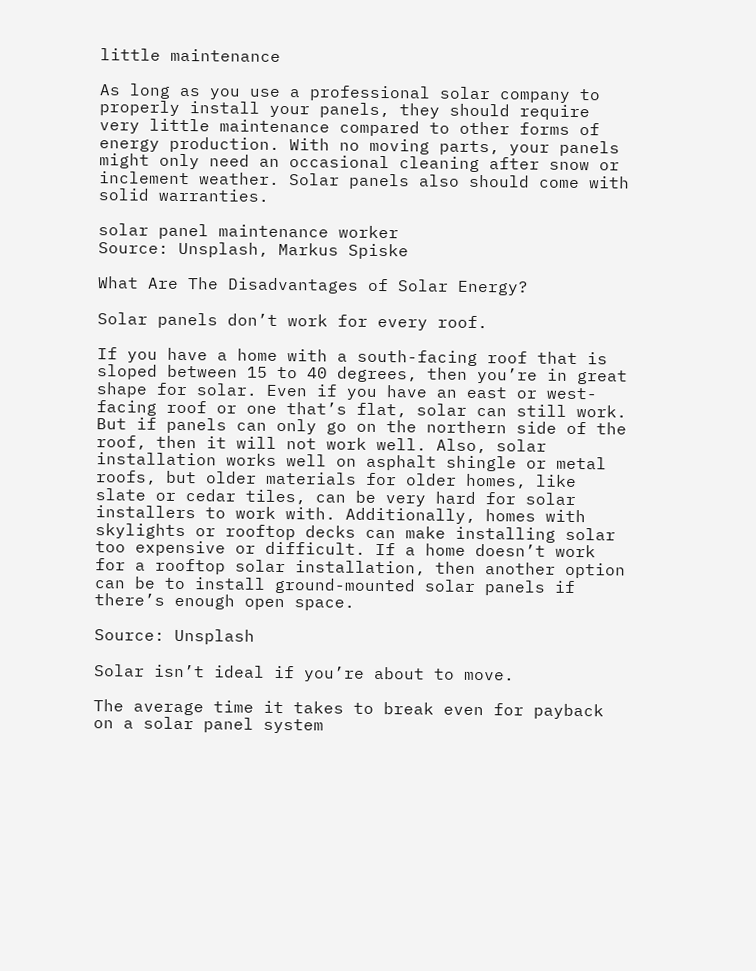little maintenance

As long as you use a professional solar company to properly install your panels, they should require very little maintenance compared to other forms of energy production. With no moving parts, your panels might only need an occasional cleaning after snow or inclement weather. Solar panels also should come with solid warranties.

solar panel maintenance worker
Source: Unsplash, Markus Spiske

What Are The Disadvantages of Solar Energy?

Solar panels don’t work for every roof.

If you have a home with a south-facing roof that is sloped between 15 to 40 degrees, then you’re in great shape for solar. Even if you have an east or west-facing roof or one that’s flat, solar can still work. But if panels can only go on the northern side of the roof, then it will not work well. Also, solar installation works well on asphalt shingle or metal roofs, but older materials for older homes, like slate or cedar tiles, can be very hard for solar installers to work with. Additionally, homes with skylights or rooftop decks can make installing solar too expensive or difficult. If a home doesn’t work for a rooftop solar installation, then another option can be to install ground-mounted solar panels if there’s enough open space.

Source: Unsplash

Solar isn’t ideal if you’re about to move.

The average time it takes to break even for payback on a solar panel system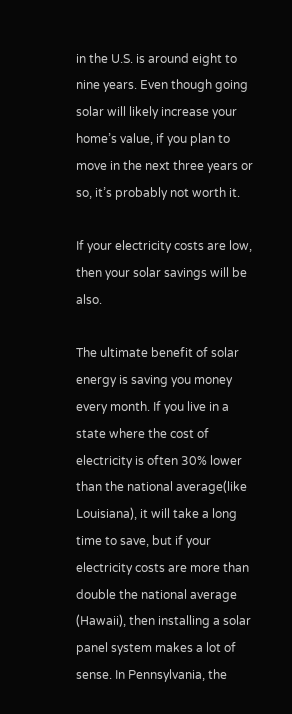in the U.S. is around eight to nine years. Even though going solar will likely increase your home’s value, if you plan to move in the next three years or so, it’s probably not worth it.

If your electricity costs are low, then your solar savings will be also.

The ultimate benefit of solar energy is saving you money every month. If you live in a state where the cost of electricity is often 30% lower than the national average(like Louisiana), it will take a long time to save, but if your electricity costs are more than double the national average (Hawaii), then installing a solar panel system makes a lot of sense. In Pennsylvania, the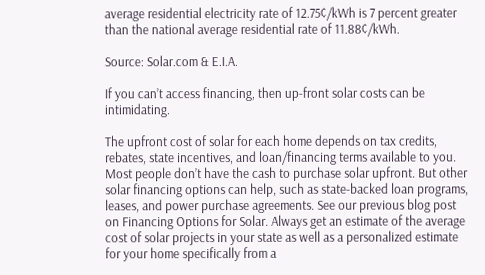average residential electricity rate of 12.75¢/kWh is 7 percent greater than the national average residential rate of 11.88¢/kWh.

Source: Solar.com & E.I.A.

If you can’t access financing, then up-front solar costs can be intimidating.

The upfront cost of solar for each home depends on tax credits, rebates, state incentives, and loan/financing terms available to you. Most people don’t have the cash to purchase solar upfront. But other solar financing options can help, such as state-backed loan programs, leases, and power purchase agreements. See our previous blog post on Financing Options for Solar. Always get an estimate of the average cost of solar projects in your state as well as a personalized estimate for your home specifically from a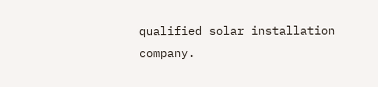qualified solar installation company.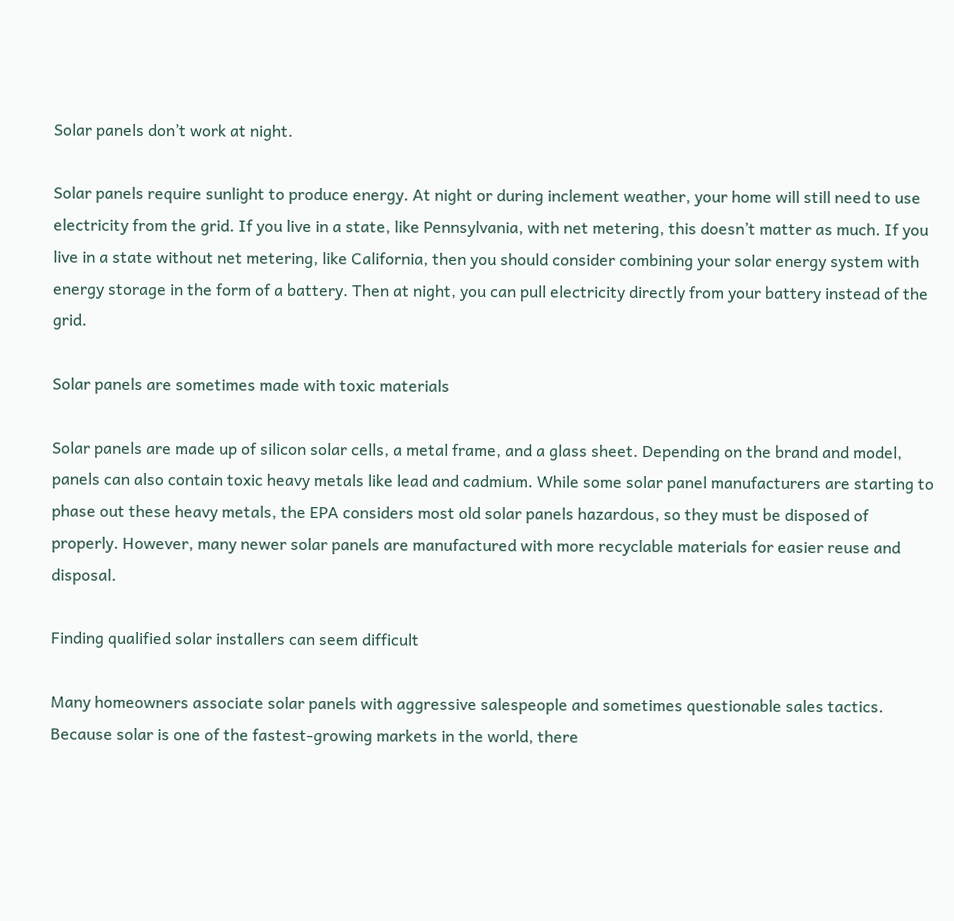Solar panels don’t work at night.

Solar panels require sunlight to produce energy. At night or during inclement weather, your home will still need to use electricity from the grid. If you live in a state, like Pennsylvania, with net metering, this doesn’t matter as much. If you live in a state without net metering, like California, then you should consider combining your solar energy system with energy storage in the form of a battery. Then at night, you can pull electricity directly from your battery instead of the grid.

Solar panels are sometimes made with toxic materials

Solar panels are made up of silicon solar cells, a metal frame, and a glass sheet. Depending on the brand and model, panels can also contain toxic heavy metals like lead and cadmium. While some solar panel manufacturers are starting to phase out these heavy metals, the EPA considers most old solar panels hazardous, so they must be disposed of properly. However, many newer solar panels are manufactured with more recyclable materials for easier reuse and disposal.

Finding qualified solar installers can seem difficult

Many homeowners associate solar panels with aggressive salespeople and sometimes questionable sales tactics. Because solar is one of the fastest-growing markets in the world, there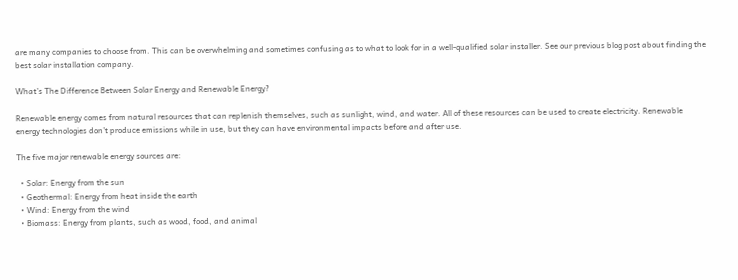are many companies to choose from. This can be overwhelming and sometimes confusing as to what to look for in a well-qualified solar installer. See our previous blog post about finding the best solar installation company.

What’s The Difference Between Solar Energy and Renewable Energy?

Renewable energy comes from natural resources that can replenish themselves, such as sunlight, wind, and water. All of these resources can be used to create electricity. Renewable energy technologies don’t produce emissions while in use, but they can have environmental impacts before and after use.

The five major renewable energy sources are:

  • Solar: Energy from the sun
  • Geothermal: Energy from heat inside the earth
  • Wind: Energy from the wind
  • Biomass: Energy from plants, such as wood, food, and animal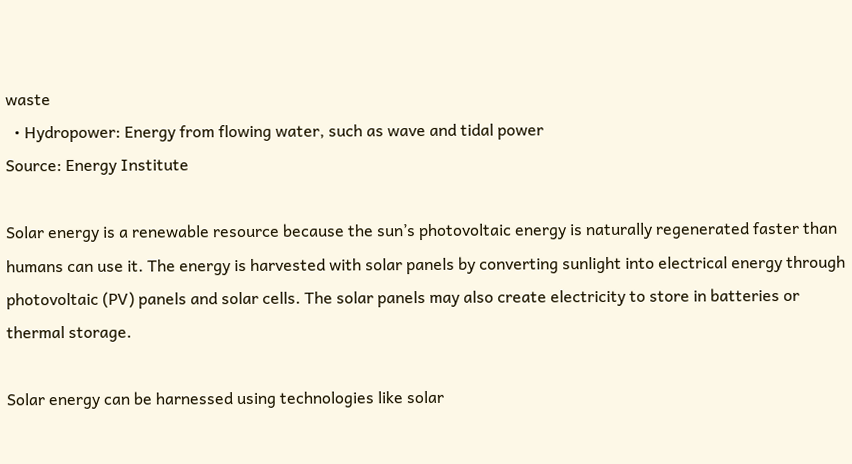waste
  • Hydropower: Energy from flowing water, such as wave and tidal power
Source: Energy Institute

Solar energy is a renewable resource because the sun’s photovoltaic energy is naturally regenerated faster than humans can use it. The energy is harvested with solar panels by converting sunlight into electrical energy through photovoltaic (PV) panels and solar cells. The solar panels may also create electricity to store in batteries or thermal storage.

Solar energy can be harnessed using technologies like solar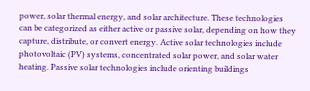power, solar thermal energy, and solar architecture. These technologies can be categorized as either active or passive solar, depending on how they capture, distribute, or convert energy. Active solar technologies include photovoltaic (PV) systems, concentrated solar power, and solar water heating. Passive solar technologies include orienting buildings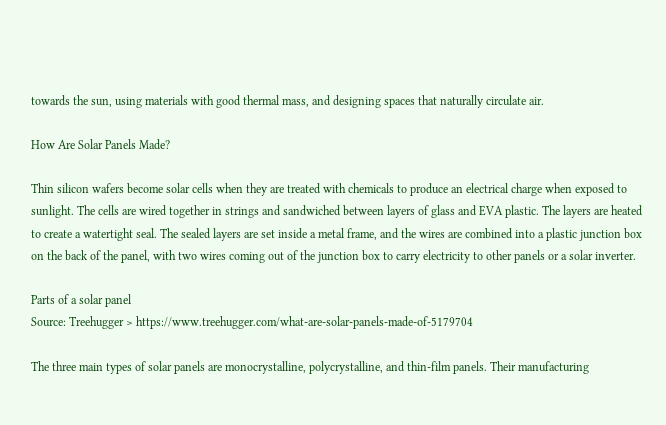towards the sun, using materials with good thermal mass, and designing spaces that naturally circulate air.

How Are Solar Panels Made?

Thin silicon wafers become solar cells when they are treated with chemicals to produce an electrical charge when exposed to sunlight. The cells are wired together in strings and sandwiched between layers of glass and EVA plastic. The layers are heated to create a watertight seal. The sealed layers are set inside a metal frame, and the wires are combined into a plastic junction box on the back of the panel, with two wires coming out of the junction box to carry electricity to other panels or a solar inverter.

Parts of a solar panel
Source: Treehugger > https://www.treehugger.com/what-are-solar-panels-made-of-5179704

The three main types of solar panels are monocrystalline, polycrystalline, and thin-film panels. Their manufacturing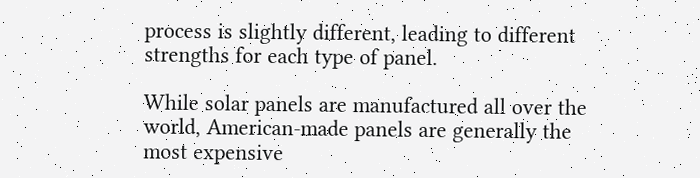process is slightly different, leading to different strengths for each type of panel.

While solar panels are manufactured all over the world, American-made panels are generally the most expensive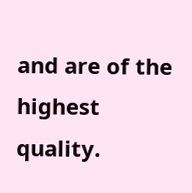and are of the highest quality.